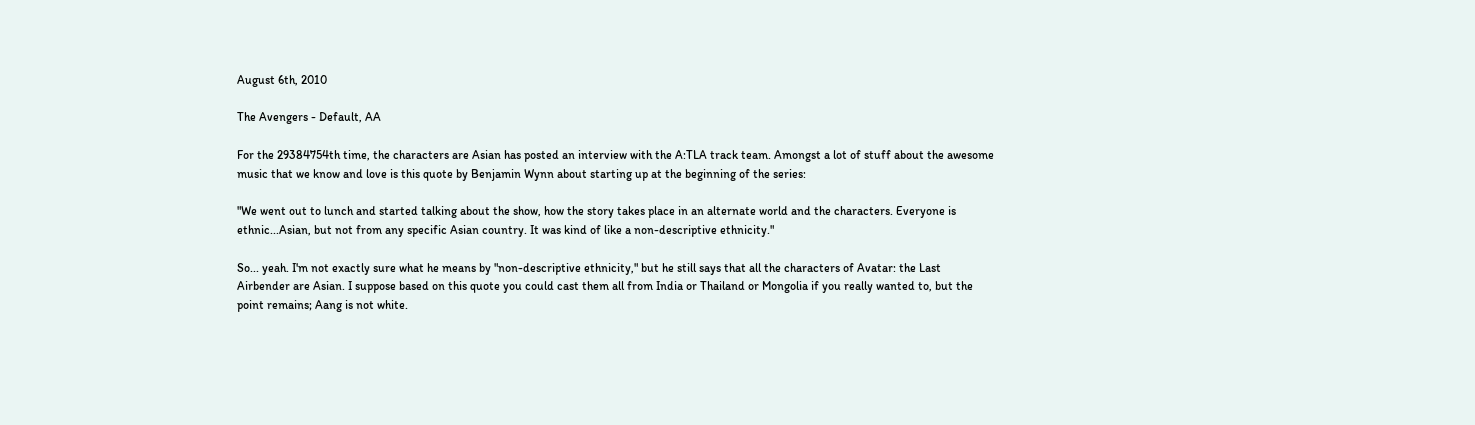August 6th, 2010

The Avengers - Default, AA

For the 29384754th time, the characters are Asian has posted an interview with the A:TLA track team. Amongst a lot of stuff about the awesome music that we know and love is this quote by Benjamin Wynn about starting up at the beginning of the series:

"We went out to lunch and started talking about the show, how the story takes place in an alternate world and the characters. Everyone is ethnic...Asian, but not from any specific Asian country. It was kind of like a non-descriptive ethnicity."

So... yeah. I'm not exactly sure what he means by "non-descriptive ethnicity," but he still says that all the characters of Avatar: the Last Airbender are Asian. I suppose based on this quote you could cast them all from India or Thailand or Mongolia if you really wanted to, but the point remains; Aang is not white.